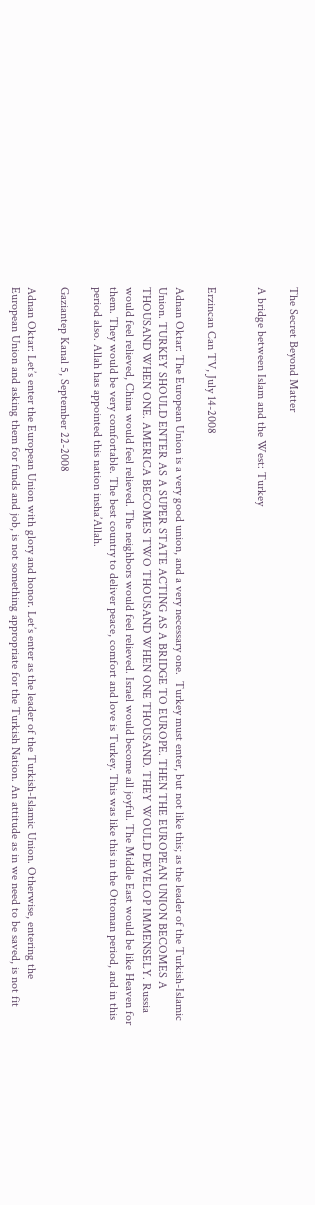The Secret Beyond Matter

A bridge between Islam and the West: Turkey


Erzincan Can TV, July 14-2008

Adnan Oktar: The European Union is a very good union, and a very necessary one.  Turkey must enter, but not like this; as the leader of the Turkish-Islamic Union. TURKEY SHOULD ENTER AS A SUPER STATE ACTING AS A BRIDGE TO EUROPE. THEN THE EUROPEAN UNION BECOMES A THOUSAND WHEN ONE. AMERICA BECOMES TWO THOUSAND WHEN ONE THOUSAND. THEY WOULD DEVELOP IMMENSELY. Russia would feel relieved, China would feel relieved. The neighbors would feel relieved. Israel would become all joyful. The Middle East would be like Heaven for them. They would be very comfortable. The best country to deliver peace, comfort and love is Turkey. This was like this in the Ottoman period, and in this period also. Allah has appointed this nation insha’Allah.

Gaziantep Kanal 5, September 22-2008

Adnan Oktar: Let’s enter the European Union with glory and honor. Let’s enter as the leader of the Turkish-Islamic Union. Otherwise, entering the European Union and asking them for funds and job, is not something appropriate for the Turkish Nation. An attitude as in we need to be saved, is not fit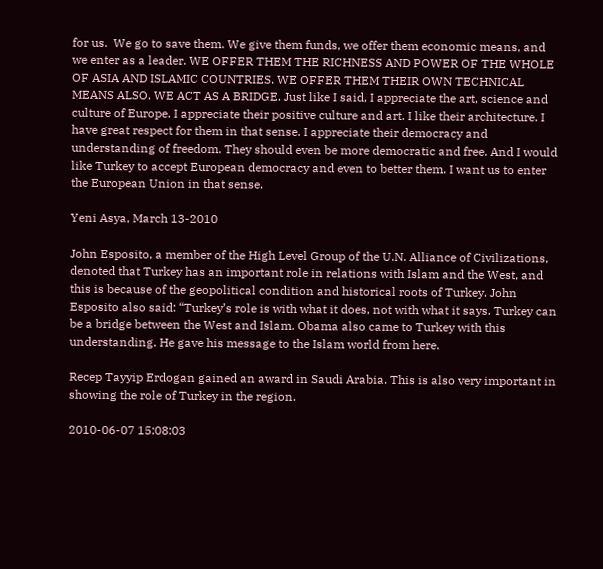for us.  We go to save them. We give them funds, we offer them economic means, and we enter as a leader. WE OFFER THEM THE RICHNESS AND POWER OF THE WHOLE OF ASIA AND ISLAMIC COUNTRIES. WE OFFER THEM THEIR OWN TECHNICAL MEANS ALSO. WE ACT AS A BRIDGE. Just like I said, I appreciate the art, science and culture of Europe. I appreciate their positive culture and art. I like their architecture. I have great respect for them in that sense. I appreciate their democracy and understanding of freedom. They should even be more democratic and free. And I would like Turkey to accept European democracy and even to better them. I want us to enter the European Union in that sense.

Yeni Asya, March 13-2010

John Esposito, a member of the High Level Group of the U.N. Alliance of Civilizations, denoted that Turkey has an important role in relations with Islam and the West, and this is because of the geopolitical condition and historical roots of Turkey. John Esposito also said: “Turkey’s role is with what it does, not with what it says. Turkey can be a bridge between the West and Islam. Obama also came to Turkey with this understanding. He gave his message to the Islam world from here.

Recep Tayyip Erdogan gained an award in Saudi Arabia. This is also very important in showing the role of Turkey in the region.

2010-06-07 15:08:03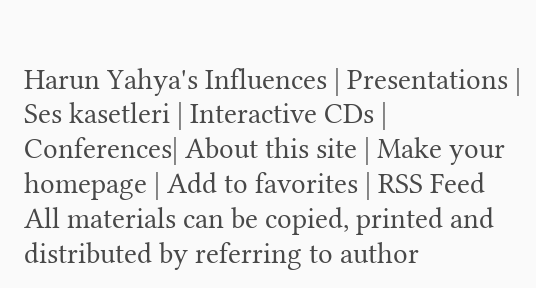Harun Yahya's Influences | Presentations | Ses kasetleri | Interactive CDs | Conferences| About this site | Make your homepage | Add to favorites | RSS Feed
All materials can be copied, printed and distributed by referring to author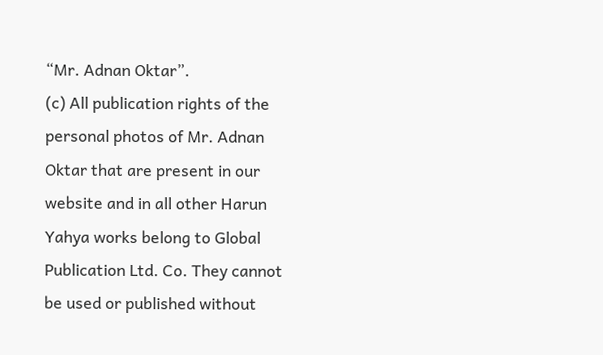“Mr. Adnan Oktar”.
(c) All publication rights of the personal photos of Mr. Adnan Oktar that are present in our website and in all other Harun Yahya works belong to Global Publication Ltd. Co. They cannot be used or published without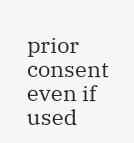prior consent even if used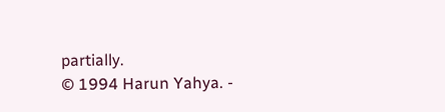partially.
© 1994 Harun Yahya. -